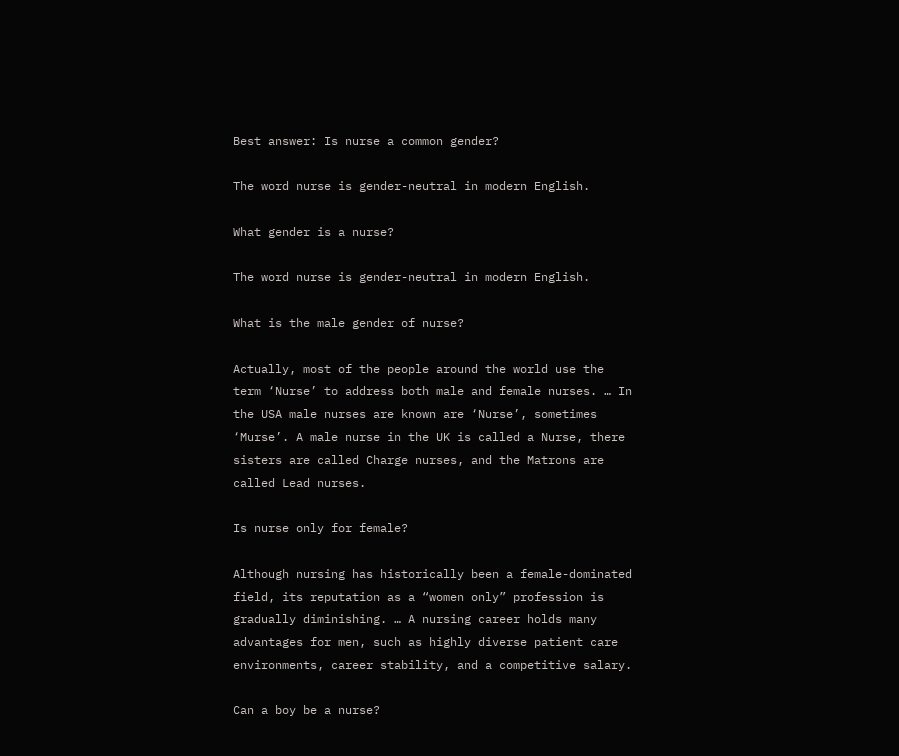Best answer: Is nurse a common gender?

The word nurse is gender-neutral in modern English.

What gender is a nurse?

The word nurse is gender-neutral in modern English.

What is the male gender of nurse?

Actually, most of the people around the world use the term ‘Nurse’ to address both male and female nurses. … In the USA male nurses are known are ‘Nurse’, sometimes ‘Murse’. A male nurse in the UK is called a Nurse, there sisters are called Charge nurses, and the Matrons are called Lead nurses.

Is nurse only for female?

Although nursing has historically been a female-dominated field, its reputation as a “women only” profession is gradually diminishing. … A nursing career holds many advantages for men, such as highly diverse patient care environments, career stability, and a competitive salary.

Can a boy be a nurse?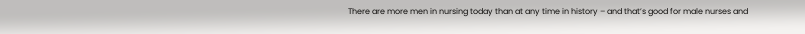There are more men in nursing today than at any time in history – and that’s good for male nurses and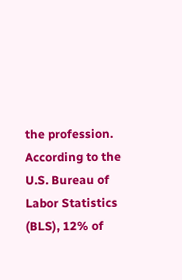the profession. According to the U.S. Bureau of Labor Statistics (BLS), 12% of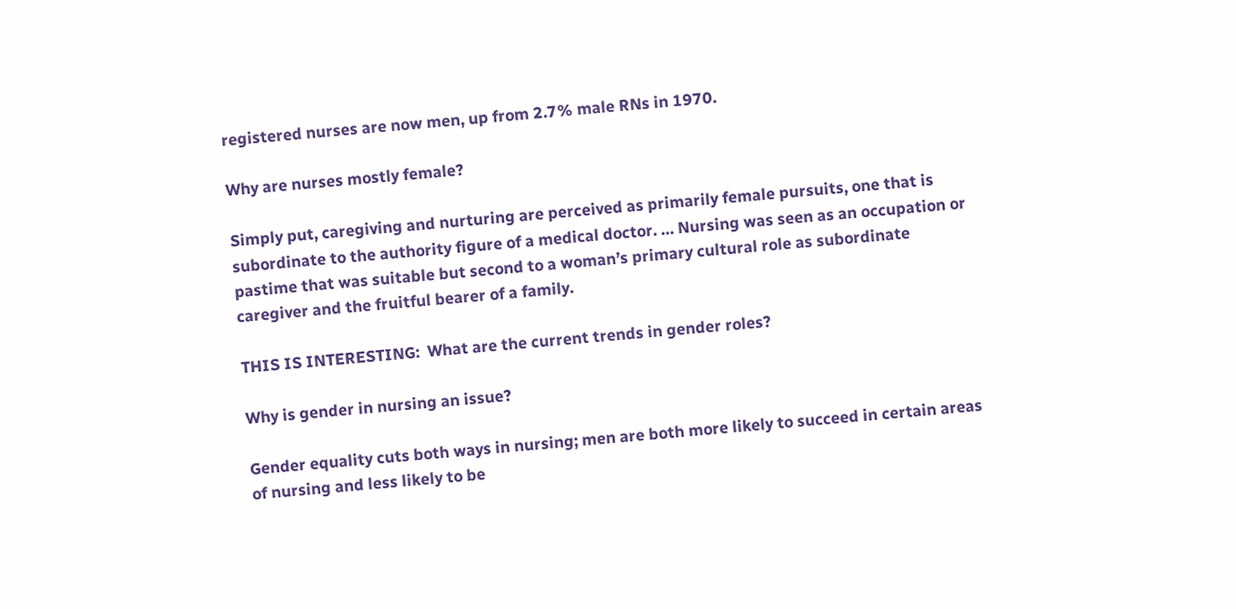registered nurses are now men, up from 2.7% male RNs in 1970.

Why are nurses mostly female?

Simply put, caregiving and nurturing are perceived as primarily female pursuits, one that is subordinate to the authority figure of a medical doctor. … Nursing was seen as an occupation or pastime that was suitable but second to a woman’s primary cultural role as subordinate caregiver and the fruitful bearer of a family.

THIS IS INTERESTING:  What are the current trends in gender roles?

Why is gender in nursing an issue?

Gender equality cuts both ways in nursing; men are both more likely to succeed in certain areas of nursing and less likely to be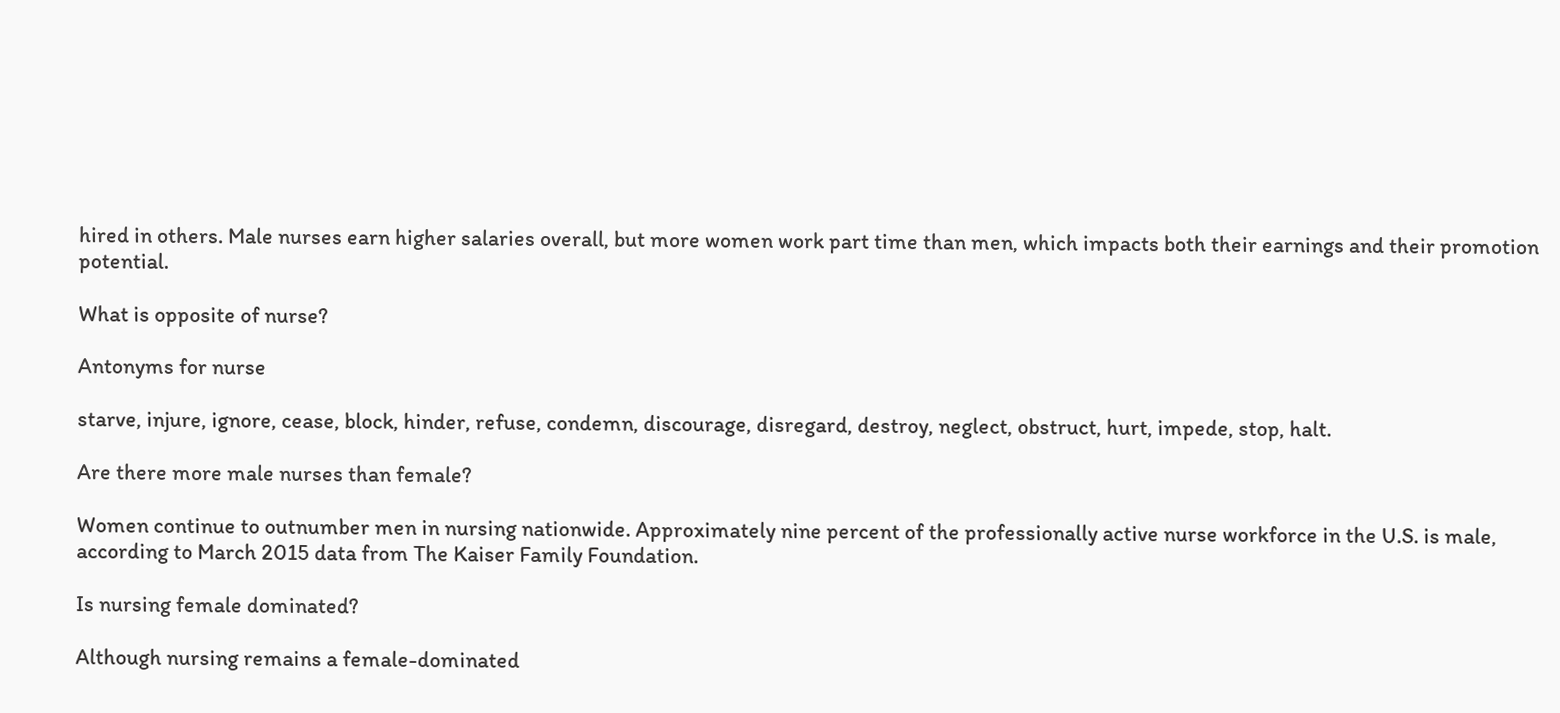hired in others. Male nurses earn higher salaries overall, but more women work part time than men, which impacts both their earnings and their promotion potential.

What is opposite of nurse?

Antonyms for nurse

starve, injure, ignore, cease, block, hinder, refuse, condemn, discourage, disregard, destroy, neglect, obstruct, hurt, impede, stop, halt.

Are there more male nurses than female?

Women continue to outnumber men in nursing nationwide. Approximately nine percent of the professionally active nurse workforce in the U.S. is male, according to March 2015 data from The Kaiser Family Foundation.

Is nursing female dominated?

Although nursing remains a female-dominated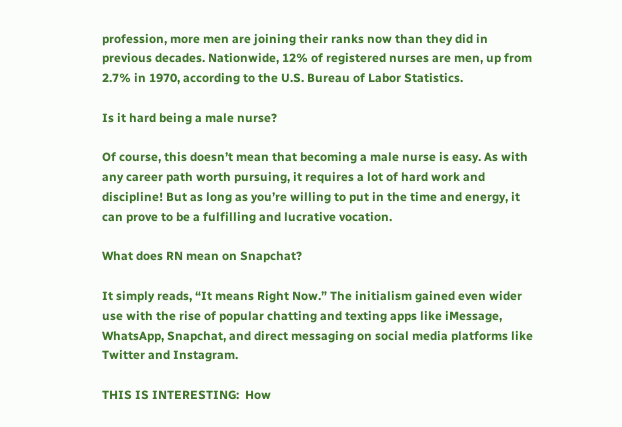profession, more men are joining their ranks now than they did in previous decades. Nationwide, 12% of registered nurses are men, up from 2.7% in 1970, according to the U.S. Bureau of Labor Statistics.

Is it hard being a male nurse?

Of course, this doesn’t mean that becoming a male nurse is easy. As with any career path worth pursuing, it requires a lot of hard work and discipline! But as long as you’re willing to put in the time and energy, it can prove to be a fulfilling and lucrative vocation.

What does RN mean on Snapchat?

It simply reads, “It means Right Now.” The initialism gained even wider use with the rise of popular chatting and texting apps like iMessage, WhatsApp, Snapchat, and direct messaging on social media platforms like Twitter and Instagram.

THIS IS INTERESTING:  How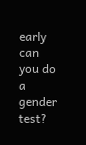early can you do a gender test?